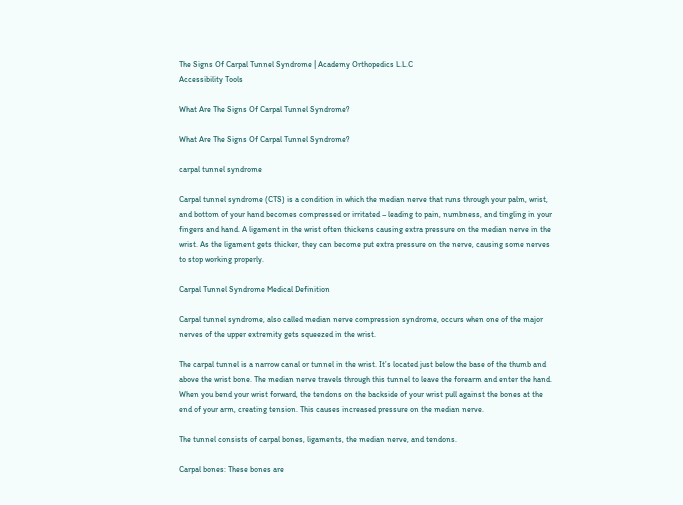The Signs Of Carpal Tunnel Syndrome | Academy Orthopedics L.L.C
Accessibility Tools

What Are The Signs Of Carpal Tunnel Syndrome?

What Are The Signs Of Carpal Tunnel Syndrome?

carpal tunnel syndrome

Carpal tunnel syndrome (CTS) is a condition in which the median nerve that runs through your palm, wrist, and bottom of your hand becomes compressed or irritated – leading to pain, numbness, and tingling in your fingers and hand. A ligament in the wrist often thickens causing extra pressure on the median nerve in the wrist. As the ligament gets thicker, they can become put extra pressure on the nerve, causing some nerves to stop working properly.

Carpal Tunnel Syndrome Medical Definition

Carpal tunnel syndrome, also called median nerve compression syndrome, occurs when one of the major nerves of the upper extremity gets squeezed in the wrist.

The carpal tunnel is a narrow canal or tunnel in the wrist. It’s located just below the base of the thumb and above the wrist bone. The median nerve travels through this tunnel to leave the forearm and enter the hand. When you bend your wrist forward, the tendons on the backside of your wrist pull against the bones at the end of your arm, creating tension. This causes increased pressure on the median nerve.

The tunnel consists of carpal bones, ligaments, the median nerve, and tendons.

Carpal bones: These bones are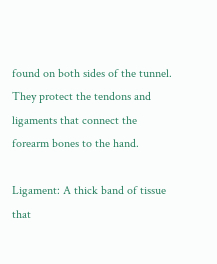found on both sides of the tunnel. They protect the tendons and ligaments that connect the forearm bones to the hand.

Ligament: A thick band of tissue that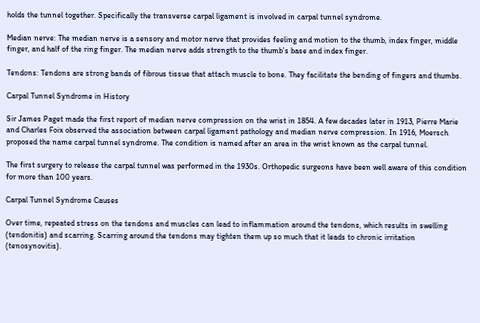holds the tunnel together. Specifically the transverse carpal ligament is involved in carpal tunnel syndrome.

Median nerve: The median nerve is a sensory and motor nerve that provides feeling and motion to the thumb, index finger, middle finger, and half of the ring finger. The median nerve adds strength to the thumb’s base and index finger.

Tendons: Tendons are strong bands of fibrous tissue that attach muscle to bone. They facilitate the bending of fingers and thumbs.

Carpal Tunnel Syndrome in History

Sir James Paget made the first report of median nerve compression on the wrist in 1854. A few decades later in 1913, Pierre Marie and Charles Foix observed the association between carpal ligament pathology and median nerve compression. In 1916, Moersch proposed the name carpal tunnel syndrome. The condition is named after an area in the wrist known as the carpal tunnel.

The first surgery to release the carpal tunnel was performed in the 1930s. Orthopedic surgeons have been well aware of this condition for more than 100 years.

Carpal Tunnel Syndrome Causes

Over time, repeated stress on the tendons and muscles can lead to inflammation around the tendons, which results in swelling (tendonitis) and scarring. Scarring around the tendons may tighten them up so much that it leads to chronic irritation (tenosynovitis).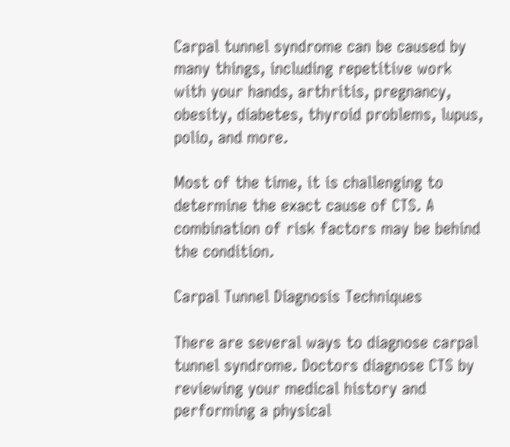Carpal tunnel syndrome can be caused by many things, including repetitive work with your hands, arthritis, pregnancy, obesity, diabetes, thyroid problems, lupus, polio, and more.

Most of the time, it is challenging to determine the exact cause of CTS. A combination of risk factors may be behind the condition.

Carpal Tunnel Diagnosis Techniques

There are several ways to diagnose carpal tunnel syndrome. Doctors diagnose CTS by reviewing your medical history and performing a physical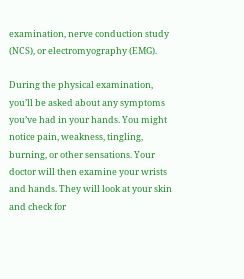examination, nerve conduction study (NCS), or electromyography (EMG).

During the physical examination, you’ll be asked about any symptoms you’ve had in your hands. You might notice pain, weakness, tingling, burning, or other sensations. Your doctor will then examine your wrists and hands. They will look at your skin and check for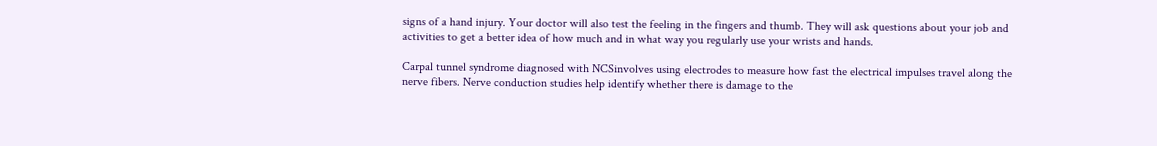signs of a hand injury. Your doctor will also test the feeling in the fingers and thumb. They will ask questions about your job and activities to get a better idea of how much and in what way you regularly use your wrists and hands.

Carpal tunnel syndrome diagnosed with NCSinvolves using electrodes to measure how fast the electrical impulses travel along the nerve fibers. Nerve conduction studies help identify whether there is damage to the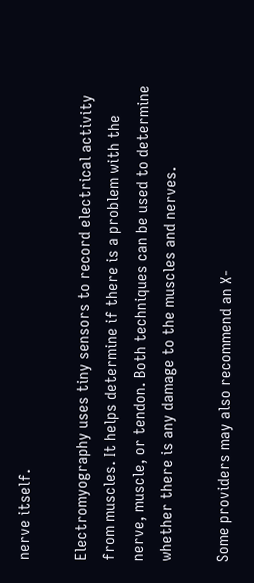nerve itself.

Electromyography uses tiny sensors to record electrical activity from muscles. It helps determine if there is a problem with the nerve, muscle, or tendon. Both techniques can be used to determine whether there is any damage to the muscles and nerves.

Some providers may also recommend an X-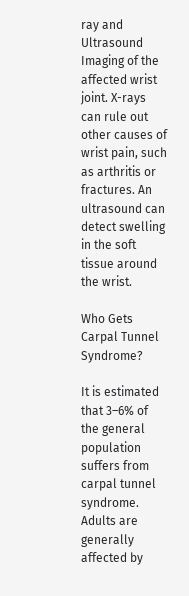ray and Ultrasound Imaging of the affected wrist joint. X-rays can rule out other causes of wrist pain, such as arthritis or fractures. An ultrasound can detect swelling in the soft tissue around the wrist.

Who Gets Carpal Tunnel Syndrome?

It is estimated that 3–6% of the general population suffers from carpal tunnel syndrome. Adults are generally affected by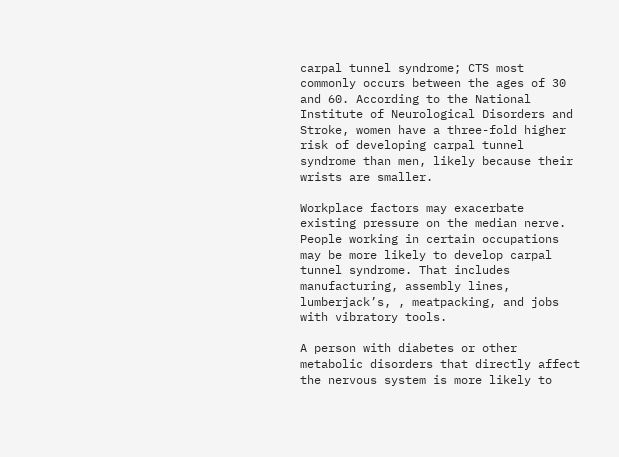carpal tunnel syndrome; CTS most commonly occurs between the ages of 30 and 60. According to the National Institute of Neurological Disorders and Stroke, women have a three-fold higher risk of developing carpal tunnel syndrome than men, likely because their wrists are smaller.

Workplace factors may exacerbate existing pressure on the median nerve. People working in certain occupations may be more likely to develop carpal tunnel syndrome. That includes manufacturing, assembly lines, lumberjack’s, , meatpacking, and jobs with vibratory tools.

A person with diabetes or other metabolic disorders that directly affect the nervous system is more likely to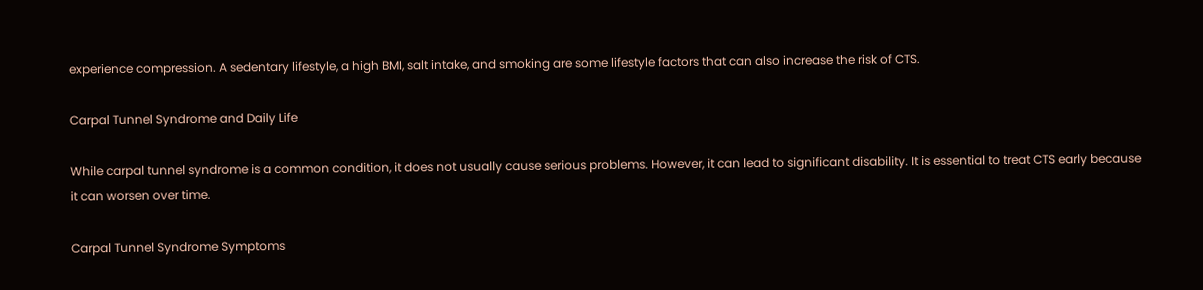experience compression. A sedentary lifestyle, a high BMI, salt intake, and smoking are some lifestyle factors that can also increase the risk of CTS.

Carpal Tunnel Syndrome and Daily Life

While carpal tunnel syndrome is a common condition, it does not usually cause serious problems. However, it can lead to significant disability. It is essential to treat CTS early because it can worsen over time.

Carpal Tunnel Syndrome Symptoms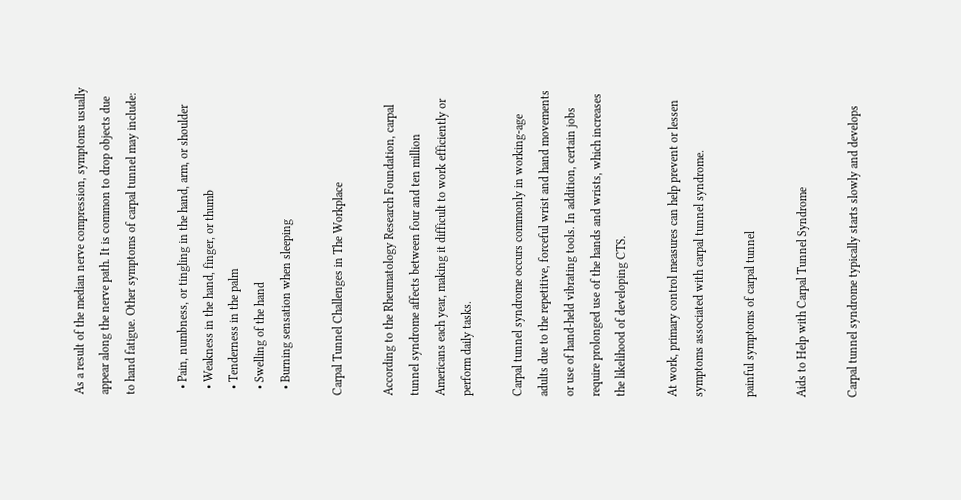As a result of the median nerve compression, symptoms usually appear along the nerve path. It is common to drop objects due to hand fatigue. Other symptoms of carpal tunnel may include:

  • Pain, numbness, or tingling in the hand, arm, or shoulder
  • Weakness in the hand, finger, or thumb
  • Tenderness in the palm
  • Swelling of the hand
  • Burning sensation when sleeping

Carpal Tunnel Challenges in The Workplace

According to the Rheumatology Research Foundation, carpal tunnel syndrome affects between four and ten million Americans each year, making it difficult to work efficiently or perform daily tasks.

Carpal tunnel syndrome occurs commonly in working-age adults due to the repetitive, forceful wrist and hand movements or use of hand-held vibrating tools. In addition, certain jobs require prolonged use of the hands and wrists, which increases the likelihood of developing CTS.

At work, primary control measures can help prevent or lessen symptoms associated with carpal tunnel syndrome.

painful symptoms of carpal tunnel

Aids to Help with Carpal Tunnel Syndrome

Carpal tunnel syndrome typically starts slowly and develops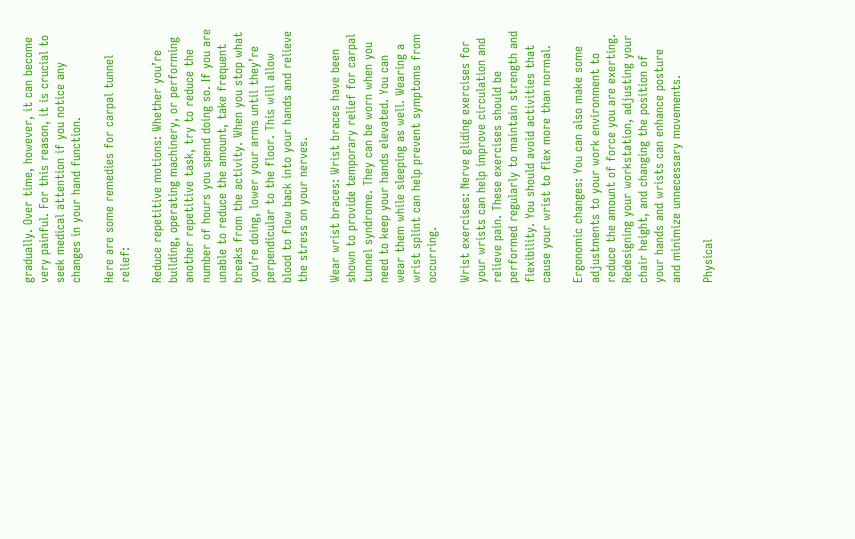gradually. Over time, however, it can become very painful. For this reason, it is crucial to seek medical attention if you notice any changes in your hand function.

Here are some remedies for carpal tunnel relief:

Reduce repetitive motions: Whether you’re building, operating machinery, or performing another repetitive task, try to reduce the number of hours you spend doing so. If you are unable to reduce the amount, take frequent breaks from the activity. When you stop what you’re doing, lower your arms until they’re perpendicular to the floor. This will allow blood to flow back into your hands and relieve the stress on your nerves.

Wear wrist braces: Wrist braces have been shown to provide temporary relief for carpal tunnel syndrome. They can be worn when you need to keep your hands elevated. You can wear them while sleeping as well. Wearing a wrist splint can help prevent symptoms from occurring.

Wrist exercises: Nerve gliding exercises for your wrists can help improve circulation and relieve pain. These exercises should be performed regularly to maintain strength and flexibility. You should avoid activities that cause your wrist to flex more than normal.

Ergonomic changes: You can also make some adjustments to your work environment to reduce the amount of force you are exerting. Redesigning your workstation, adjusting your chair height, and changing the position of your hands and wrists can enhance posture and minimize unnecessary movements.

Physical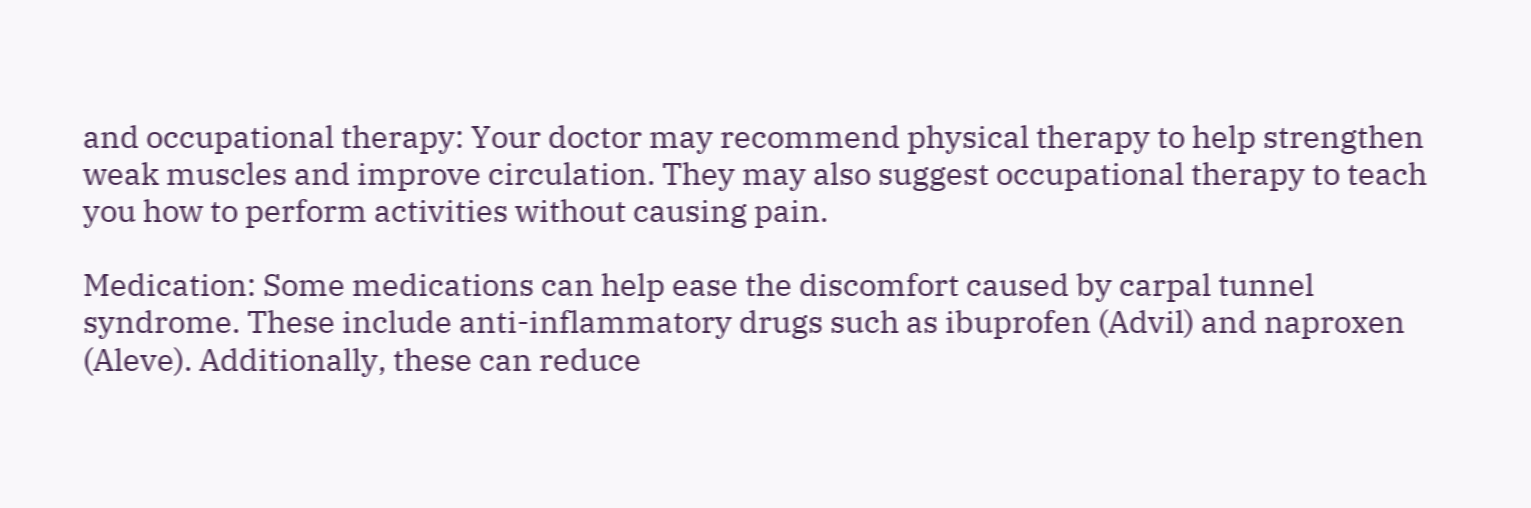and occupational therapy: Your doctor may recommend physical therapy to help strengthen weak muscles and improve circulation. They may also suggest occupational therapy to teach you how to perform activities without causing pain.

Medication: Some medications can help ease the discomfort caused by carpal tunnel syndrome. These include anti-inflammatory drugs such as ibuprofen (Advil) and naproxen (Aleve). Additionally, these can reduce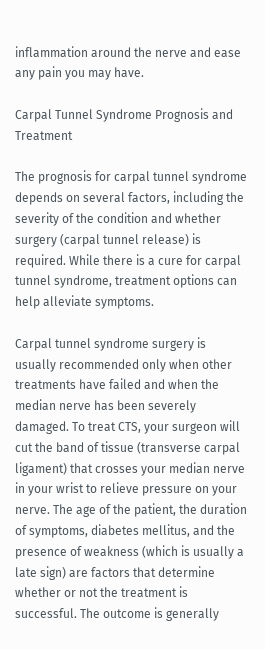inflammation around the nerve and ease any pain you may have.

Carpal Tunnel Syndrome Prognosis and Treatment

The prognosis for carpal tunnel syndrome depends on several factors, including the severity of the condition and whether surgery (carpal tunnel release) is required. While there is a cure for carpal tunnel syndrome, treatment options can help alleviate symptoms.

Carpal tunnel syndrome surgery is usually recommended only when other treatments have failed and when the median nerve has been severely damaged. To treat CTS, your surgeon will cut the band of tissue (transverse carpal ligament) that crosses your median nerve in your wrist to relieve pressure on your nerve. The age of the patient, the duration of symptoms, diabetes mellitus, and the presence of weakness (which is usually a late sign) are factors that determine whether or not the treatment is successful. The outcome is generally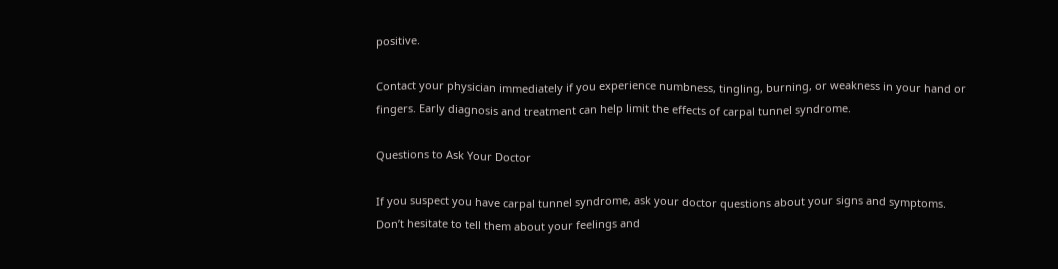positive.

Contact your physician immediately if you experience numbness, tingling, burning, or weakness in your hand or fingers. Early diagnosis and treatment can help limit the effects of carpal tunnel syndrome.

Questions to Ask Your Doctor

If you suspect you have carpal tunnel syndrome, ask your doctor questions about your signs and symptoms. Don’t hesitate to tell them about your feelings and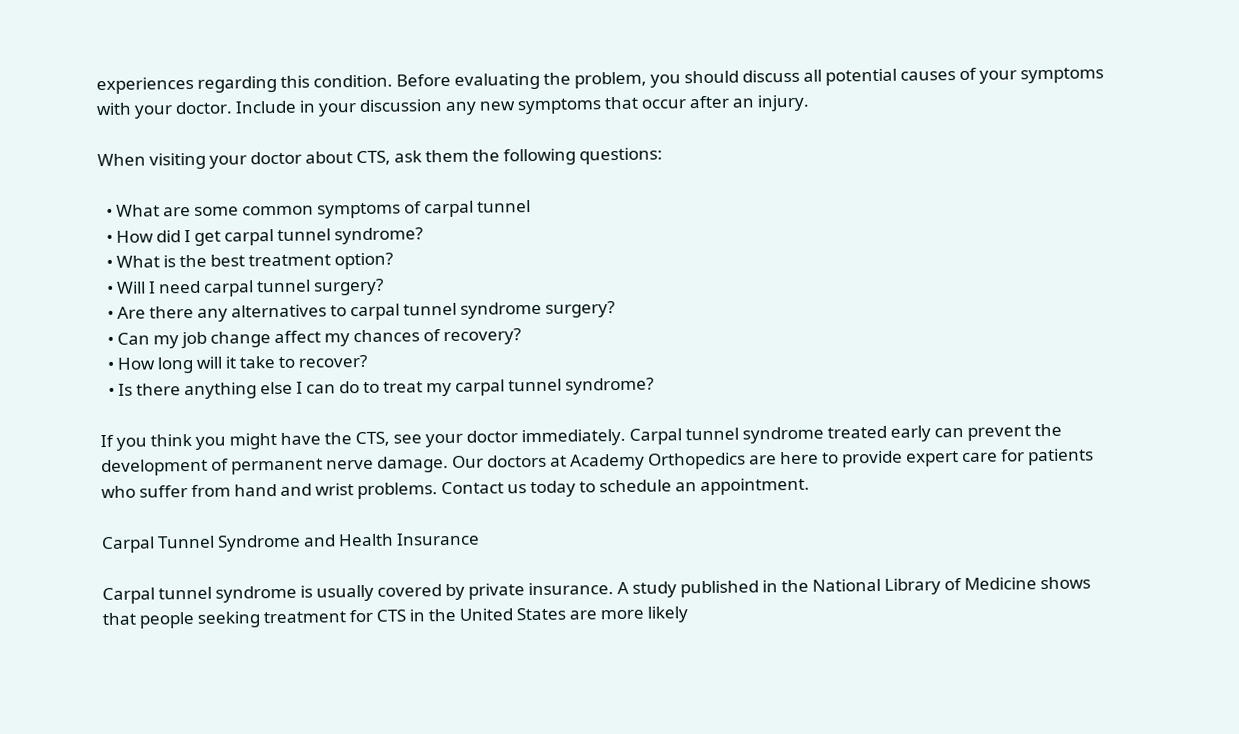experiences regarding this condition. Before evaluating the problem, you should discuss all potential causes of your symptoms with your doctor. Include in your discussion any new symptoms that occur after an injury.

When visiting your doctor about CTS, ask them the following questions:

  • What are some common symptoms of carpal tunnel
  • How did I get carpal tunnel syndrome?
  • What is the best treatment option?
  • Will I need carpal tunnel surgery?
  • Are there any alternatives to carpal tunnel syndrome surgery?
  • Can my job change affect my chances of recovery?
  • How long will it take to recover?
  • Is there anything else I can do to treat my carpal tunnel syndrome?

If you think you might have the CTS, see your doctor immediately. Carpal tunnel syndrome treated early can prevent the development of permanent nerve damage. Our doctors at Academy Orthopedics are here to provide expert care for patients who suffer from hand and wrist problems. Contact us today to schedule an appointment.

Carpal Tunnel Syndrome and Health Insurance

Carpal tunnel syndrome is usually covered by private insurance. A study published in the National Library of Medicine shows that people seeking treatment for CTS in the United States are more likely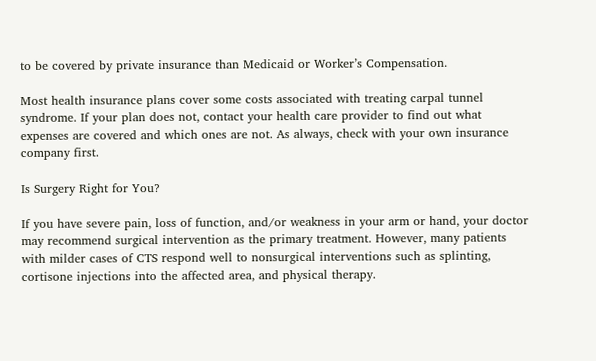to be covered by private insurance than Medicaid or Worker’s Compensation.

Most health insurance plans cover some costs associated with treating carpal tunnel syndrome. If your plan does not, contact your health care provider to find out what expenses are covered and which ones are not. As always, check with your own insurance company first.

Is Surgery Right for You?

If you have severe pain, loss of function, and/or weakness in your arm or hand, your doctor may recommend surgical intervention as the primary treatment. However, many patients with milder cases of CTS respond well to nonsurgical interventions such as splinting, cortisone injections into the affected area, and physical therapy.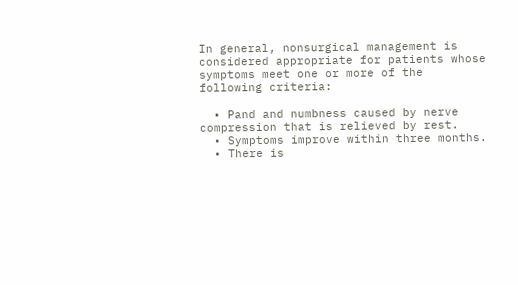In general, nonsurgical management is considered appropriate for patients whose symptoms meet one or more of the following criteria:

  • Pand and numbness caused by nerve compression that is relieved by rest.
  • Symptoms improve within three months.
  • There is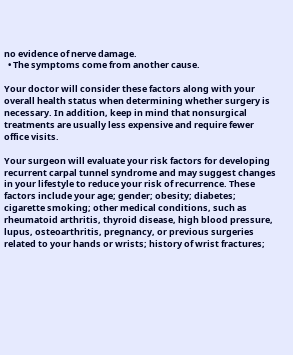no evidence of nerve damage.
  • The symptoms come from another cause.

Your doctor will consider these factors along with your overall health status when determining whether surgery is necessary. In addition, keep in mind that nonsurgical treatments are usually less expensive and require fewer office visits.

Your surgeon will evaluate your risk factors for developing recurrent carpal tunnel syndrome and may suggest changes in your lifestyle to reduce your risk of recurrence. These factors include your age; gender; obesity; diabetes; cigarette smoking; other medical conditions, such as rheumatoid arthritis, thyroid disease, high blood pressure, lupus, osteoarthritis, pregnancy, or previous surgeries related to your hands or wrists; history of wrist fractures;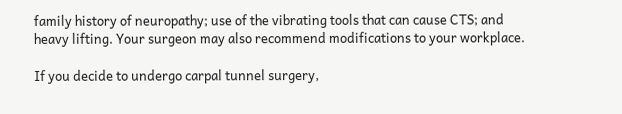family history of neuropathy; use of the vibrating tools that can cause CTS; and heavy lifting. Your surgeon may also recommend modifications to your workplace.

If you decide to undergo carpal tunnel surgery,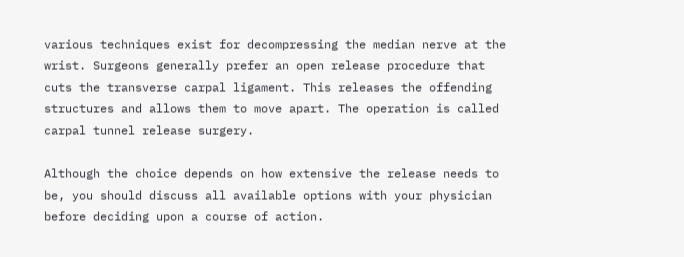various techniques exist for decompressing the median nerve at the wrist. Surgeons generally prefer an open release procedure that cuts the transverse carpal ligament. This releases the offending structures and allows them to move apart. The operation is called carpal tunnel release surgery.

Although the choice depends on how extensive the release needs to be, you should discuss all available options with your physician before deciding upon a course of action.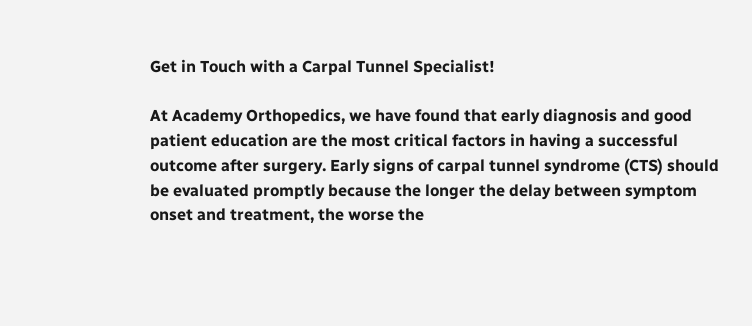Get in Touch with a Carpal Tunnel Specialist!

At Academy Orthopedics, we have found that early diagnosis and good patient education are the most critical factors in having a successful outcome after surgery. Early signs of carpal tunnel syndrome (CTS) should be evaluated promptly because the longer the delay between symptom onset and treatment, the worse the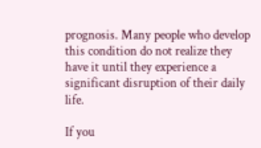prognosis. Many people who develop this condition do not realize they have it until they experience a significant disruption of their daily life.

If you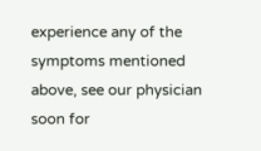experience any of the symptoms mentioned above, see our physician soon for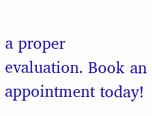a proper evaluation. Book an appointment today!